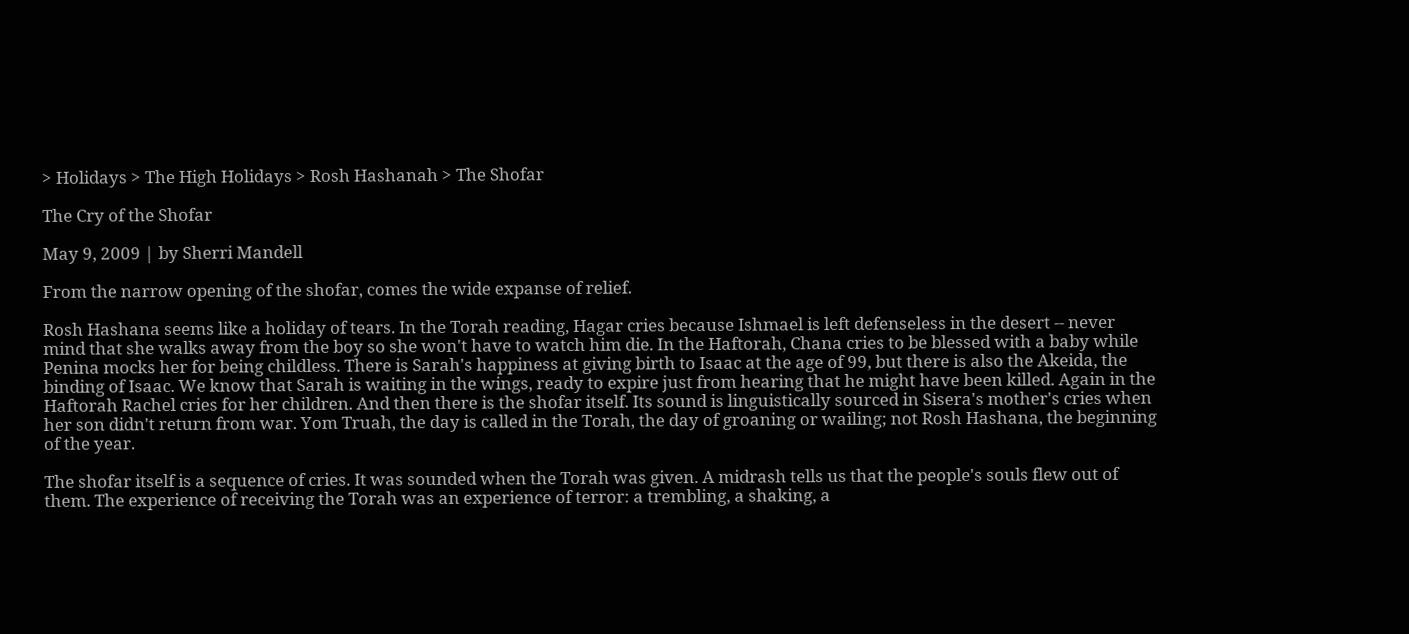> Holidays > The High Holidays > Rosh Hashanah > The Shofar

The Cry of the Shofar

May 9, 2009 | by Sherri Mandell

From the narrow opening of the shofar, comes the wide expanse of relief.

Rosh Hashana seems like a holiday of tears. In the Torah reading, Hagar cries because Ishmael is left defenseless in the desert -- never mind that she walks away from the boy so she won't have to watch him die. In the Haftorah, Chana cries to be blessed with a baby while Penina mocks her for being childless. There is Sarah's happiness at giving birth to Isaac at the age of 99, but there is also the Akeida, the binding of Isaac. We know that Sarah is waiting in the wings, ready to expire just from hearing that he might have been killed. Again in the Haftorah Rachel cries for her children. And then there is the shofar itself. Its sound is linguistically sourced in Sisera's mother's cries when her son didn't return from war. Yom Truah, the day is called in the Torah, the day of groaning or wailing; not Rosh Hashana, the beginning of the year.

The shofar itself is a sequence of cries. It was sounded when the Torah was given. A midrash tells us that the people's souls flew out of them. The experience of receiving the Torah was an experience of terror: a trembling, a shaking, a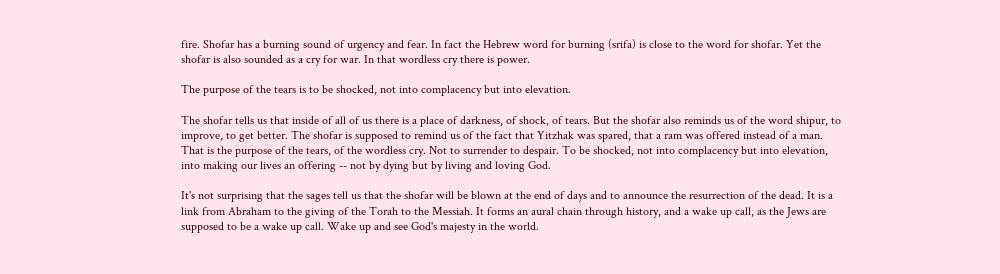fire. Shofar has a burning sound of urgency and fear. In fact the Hebrew word for burning (srifa) is close to the word for shofar. Yet the shofar is also sounded as a cry for war. In that wordless cry there is power.

The purpose of the tears is to be shocked, not into complacency but into elevation.

The shofar tells us that inside of all of us there is a place of darkness, of shock, of tears. But the shofar also reminds us of the word shipur, to improve, to get better. The shofar is supposed to remind us of the fact that Yitzhak was spared, that a ram was offered instead of a man. That is the purpose of the tears, of the wordless cry. Not to surrender to despair. To be shocked, not into complacency but into elevation, into making our lives an offering -- not by dying but by living and loving God.

It's not surprising that the sages tell us that the shofar will be blown at the end of days and to announce the resurrection of the dead. It is a link from Abraham to the giving of the Torah to the Messiah. It forms an aural chain through history, and a wake up call, as the Jews are supposed to be a wake up call. Wake up and see God's majesty in the world.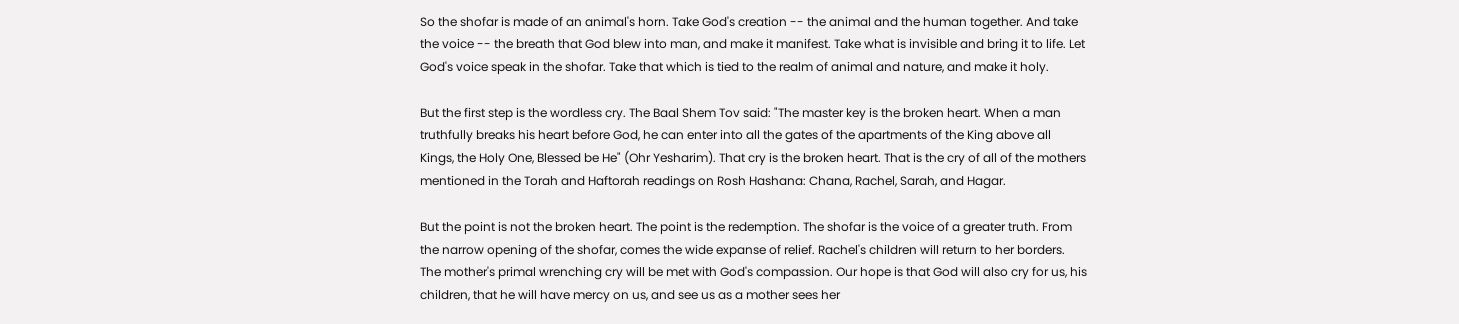So the shofar is made of an animal's horn. Take God's creation -- the animal and the human together. And take the voice -- the breath that God blew into man, and make it manifest. Take what is invisible and bring it to life. Let God's voice speak in the shofar. Take that which is tied to the realm of animal and nature, and make it holy.

But the first step is the wordless cry. The Baal Shem Tov said: "The master key is the broken heart. When a man truthfully breaks his heart before God, he can enter into all the gates of the apartments of the King above all Kings, the Holy One, Blessed be He" (Ohr Yesharim). That cry is the broken heart. That is the cry of all of the mothers mentioned in the Torah and Haftorah readings on Rosh Hashana: Chana, Rachel, Sarah, and Hagar.

But the point is not the broken heart. The point is the redemption. The shofar is the voice of a greater truth. From the narrow opening of the shofar, comes the wide expanse of relief. Rachel's children will return to her borders. The mother's primal wrenching cry will be met with God's compassion. Our hope is that God will also cry for us, his children, that he will have mercy on us, and see us as a mother sees her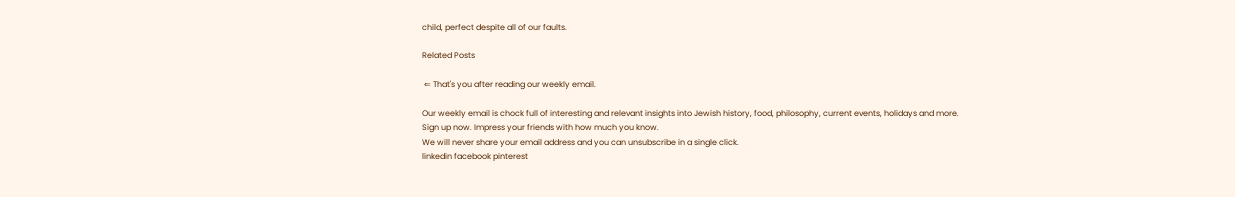child, perfect despite all of our faults.

Related Posts

 ⇐ That's you after reading our weekly email.

Our weekly email is chock full of interesting and relevant insights into Jewish history, food, philosophy, current events, holidays and more.
Sign up now. Impress your friends with how much you know.
We will never share your email address and you can unsubscribe in a single click.
linkedin facebook pinterest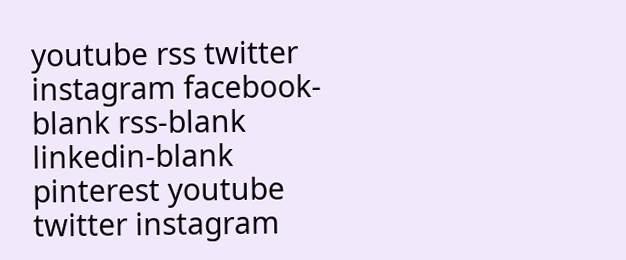youtube rss twitter instagram facebook-blank rss-blank linkedin-blank pinterest youtube twitter instagram